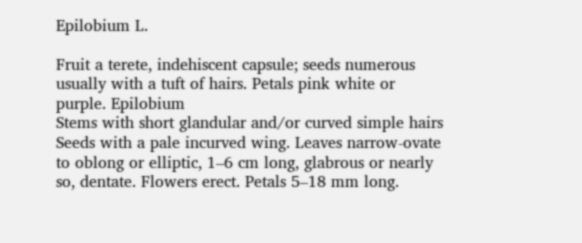Epilobium L.

Fruit a terete, indehiscent capsule; seeds numerous usually with a tuft of hairs. Petals pink white or purple. Epilobium
Stems with short glandular and/or curved simple hairs
Seeds with a pale incurved wing. Leaves narrow-ovate to oblong or elliptic, 1–6 cm long, glabrous or nearly so, dentate. Flowers erect. Petals 5–18 mm long.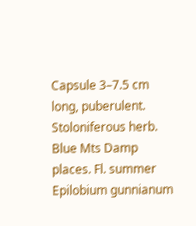Capsule 3–7.5 cm long, puberulent. Stoloniferous herb. Blue Mts Damp places. Fl. summer Epilobium gunnianum